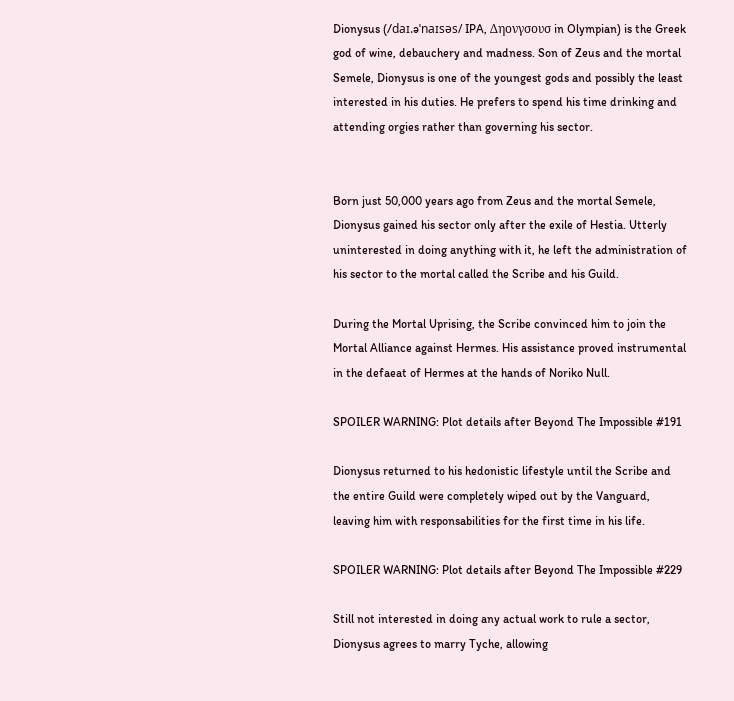Dionysus (/daɪ.əˈnaɪsəs/ IPA, Δηονγσουσ in Olympian) is the Greek god of wine, debauchery and madness. Son of Zeus and the mortal Semele, Dionysus is one of the youngest gods and possibly the least interested in his duties. He prefers to spend his time drinking and attending orgies rather than governing his sector.


Born just 50,000 years ago from Zeus and the mortal Semele, Dionysus gained his sector only after the exile of Hestia. Utterly uninterested in doing anything with it, he left the administration of his sector to the mortal called the Scribe and his Guild.

During the Mortal Uprising, the Scribe convinced him to join the Mortal Alliance against Hermes. His assistance proved instrumental in the defaeat of Hermes at the hands of Noriko Null.

SPOILER WARNING: Plot details after Beyond The Impossible #191

Dionysus returned to his hedonistic lifestyle until the Scribe and the entire Guild were completely wiped out by the Vanguard, leaving him with responsabilities for the first time in his life.

SPOILER WARNING: Plot details after Beyond The Impossible #229

Still not interested in doing any actual work to rule a sector, Dionysus agrees to marry Tyche, allowing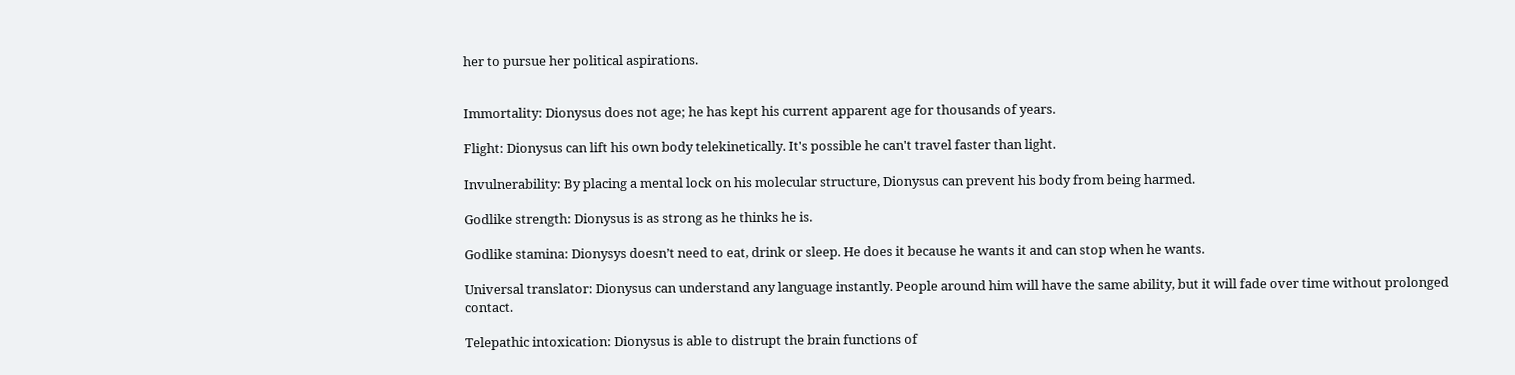her to pursue her political aspirations.


Immortality: Dionysus does not age; he has kept his current apparent age for thousands of years.

Flight: Dionysus can lift his own body telekinetically. It's possible he can't travel faster than light.

Invulnerability: By placing a mental lock on his molecular structure, Dionysus can prevent his body from being harmed.

Godlike strength: Dionysus is as strong as he thinks he is.

Godlike stamina: Dionysys doesn’t need to eat, drink or sleep. He does it because he wants it and can stop when he wants.

Universal translator: Dionysus can understand any language instantly. People around him will have the same ability, but it will fade over time without prolonged contact.

Telepathic intoxication: Dionysus is able to distrupt the brain functions of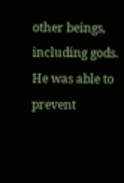other beings, including gods. He was able to prevent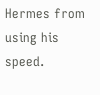Hermes from using his speed.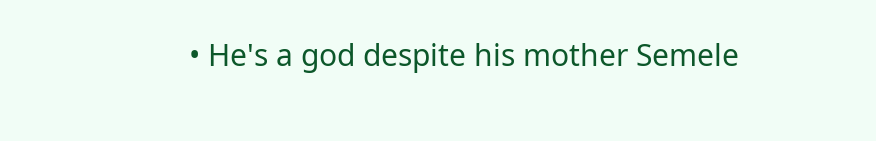• He's a god despite his mother Semele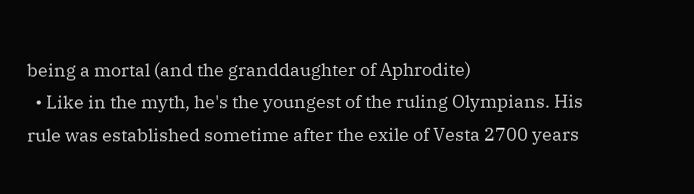being a mortal (and the granddaughter of Aphrodite)
  • Like in the myth, he's the youngest of the ruling Olympians. His rule was established sometime after the exile of Vesta 2700 years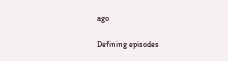ago

Defining episodes